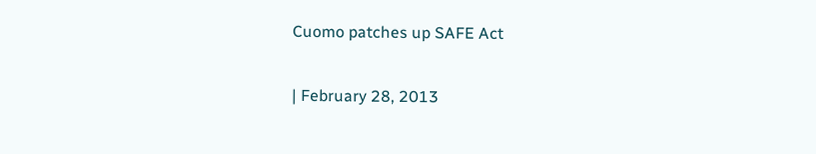Cuomo patches up SAFE Act

| February 28, 2013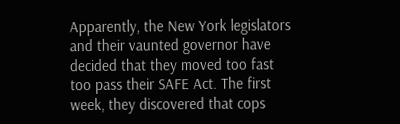Apparently, the New York legislators and their vaunted governor have decided that they moved too fast too pass their SAFE Act. The first week, they discovered that cops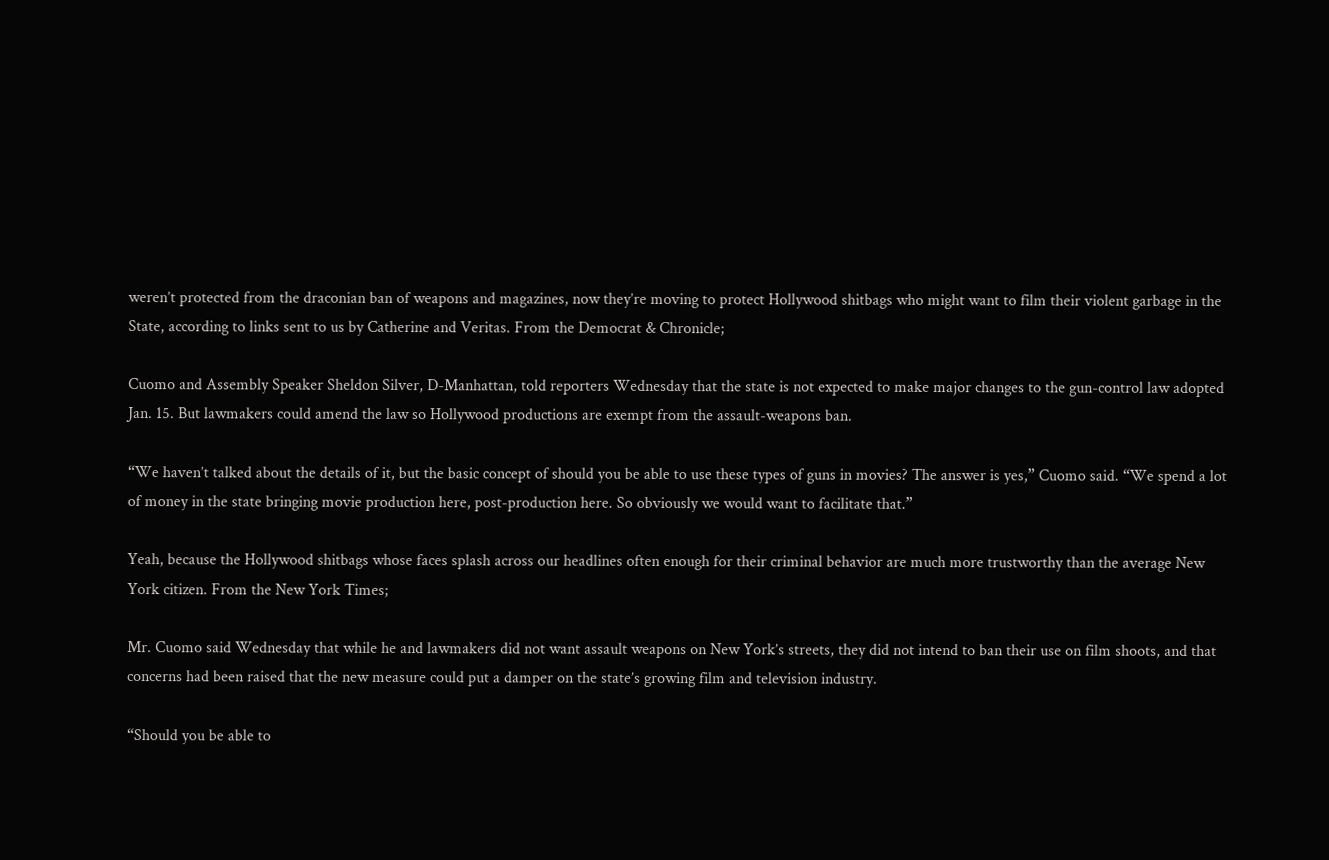weren’t protected from the draconian ban of weapons and magazines, now they’re moving to protect Hollywood shitbags who might want to film their violent garbage in the State, according to links sent to us by Catherine and Veritas. From the Democrat & Chronicle;

Cuomo and Assembly Speaker Sheldon Silver, D-Manhattan, told reporters Wednesday that the state is not expected to make major changes to the gun-control law adopted Jan. 15. But lawmakers could amend the law so Hollywood productions are exempt from the assault-weapons ban.

“We haven’t talked about the details of it, but the basic concept of should you be able to use these types of guns in movies? The answer is yes,” Cuomo said. “We spend a lot of money in the state bringing movie production here, post-production here. So obviously we would want to facilitate that.”

Yeah, because the Hollywood shitbags whose faces splash across our headlines often enough for their criminal behavior are much more trustworthy than the average New York citizen. From the New York Times;

Mr. Cuomo said Wednesday that while he and lawmakers did not want assault weapons on New York’s streets, they did not intend to ban their use on film shoots, and that concerns had been raised that the new measure could put a damper on the state’s growing film and television industry.

“Should you be able to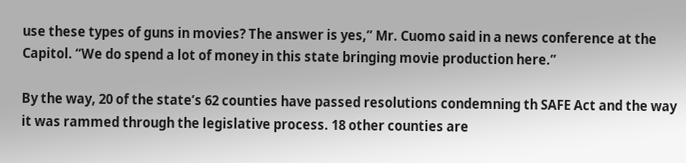use these types of guns in movies? The answer is yes,” Mr. Cuomo said in a news conference at the Capitol. “We do spend a lot of money in this state bringing movie production here.”

By the way, 20 of the state’s 62 counties have passed resolutions condemning th SAFE Act and the way it was rammed through the legislative process. 18 other counties are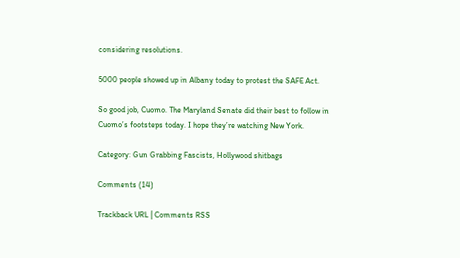considering resolutions.

5000 people showed up in Albany today to protest the SAFE Act.

So good job, Cuomo. The Maryland Senate did their best to follow in Cuomo’s footsteps today. I hope they’re watching New York.

Category: Gun Grabbing Fascists, Hollywood shitbags

Comments (14)

Trackback URL | Comments RSS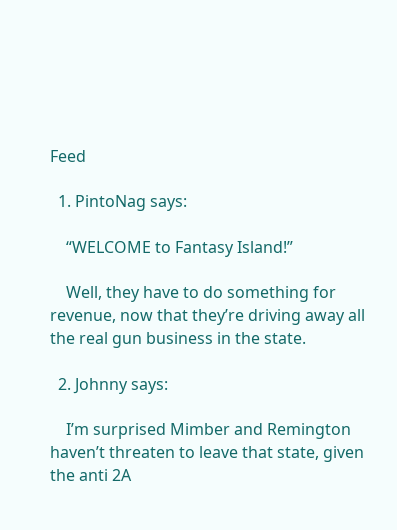Feed

  1. PintoNag says:

    “WELCOME to Fantasy Island!”

    Well, they have to do something for revenue, now that they’re driving away all the real gun business in the state.

  2. Johnny says:

    I’m surprised Mimber and Remington haven’t threaten to leave that state, given the anti 2A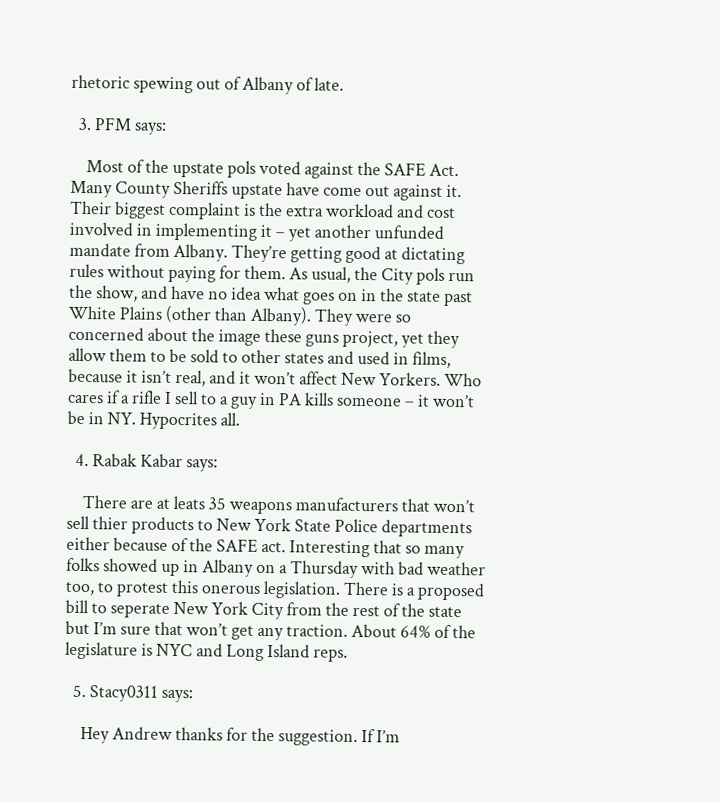rhetoric spewing out of Albany of late.

  3. PFM says:

    Most of the upstate pols voted against the SAFE Act. Many County Sheriffs upstate have come out against it. Their biggest complaint is the extra workload and cost involved in implementing it – yet another unfunded mandate from Albany. They’re getting good at dictating rules without paying for them. As usual, the City pols run the show, and have no idea what goes on in the state past White Plains (other than Albany). They were so concerned about the image these guns project, yet they allow them to be sold to other states and used in films, because it isn’t real, and it won’t affect New Yorkers. Who cares if a rifle I sell to a guy in PA kills someone – it won’t be in NY. Hypocrites all.

  4. Rabak Kabar says:

    There are at leats 35 weapons manufacturers that won’t sell thier products to New York State Police departments either because of the SAFE act. Interesting that so many folks showed up in Albany on a Thursday with bad weather too, to protest this onerous legislation. There is a proposed bill to seperate New York City from the rest of the state but I’m sure that won’t get any traction. About 64% of the legislature is NYC and Long Island reps.

  5. Stacy0311 says:

    Hey Andrew thanks for the suggestion. If I’m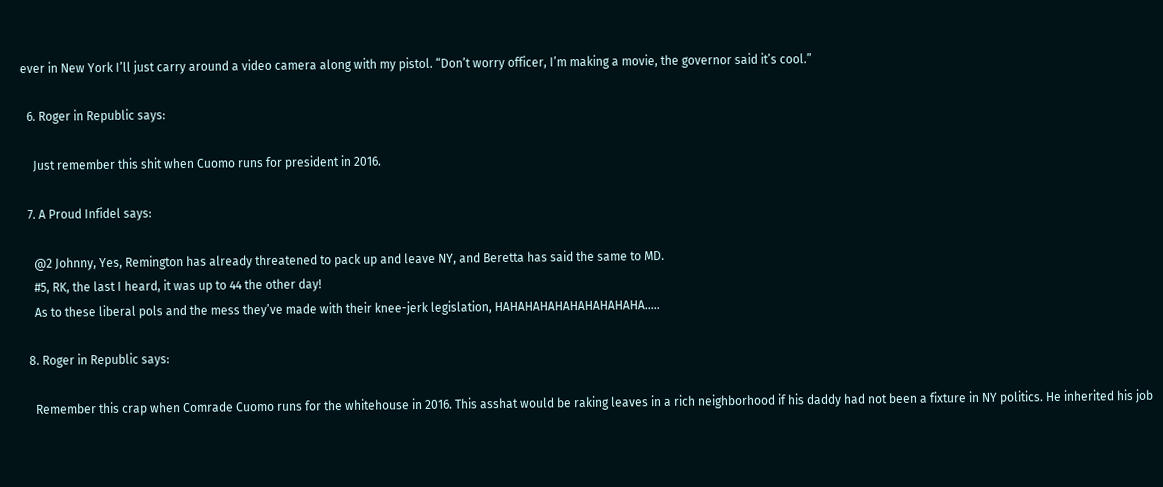ever in New York I’ll just carry around a video camera along with my pistol. “Don’t worry officer, I’m making a movie, the governor said it’s cool.”

  6. Roger in Republic says:

    Just remember this shit when Cuomo runs for president in 2016.

  7. A Proud Infidel says:

    @2 Johnny, Yes, Remington has already threatened to pack up and leave NY, and Beretta has said the same to MD.
    #5, RK, the last I heard, it was up to 44 the other day!
    As to these liberal pols and the mess they’ve made with their knee-jerk legislation, HAHAHAHAHAHAHAHAHAHA…..

  8. Roger in Republic says:

    Remember this crap when Comrade Cuomo runs for the whitehouse in 2016. This asshat would be raking leaves in a rich neighborhood if his daddy had not been a fixture in NY politics. He inherited his job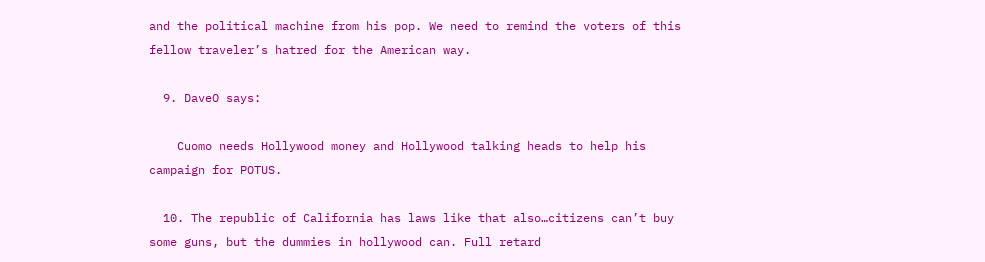and the political machine from his pop. We need to remind the voters of this fellow traveler’s hatred for the American way.

  9. DaveO says:

    Cuomo needs Hollywood money and Hollywood talking heads to help his campaign for POTUS.

  10. The republic of California has laws like that also…citizens can’t buy some guns, but the dummies in hollywood can. Full retard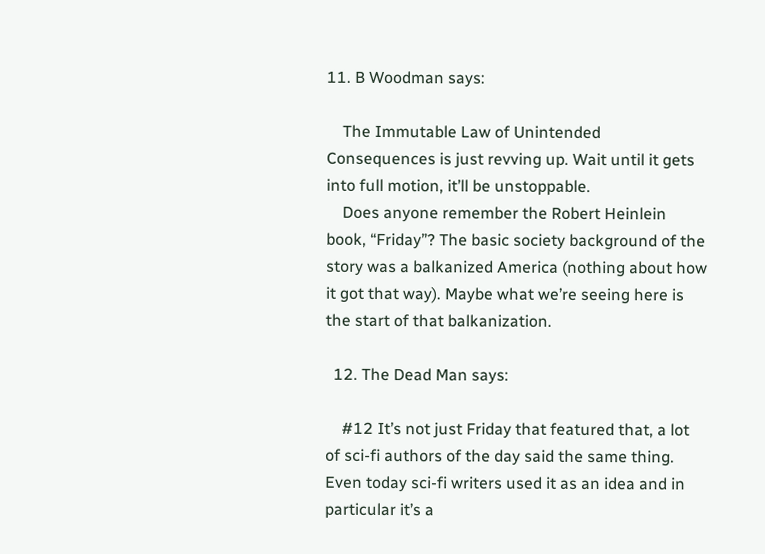11. B Woodman says:

    The Immutable Law of Unintended Consequences is just revving up. Wait until it gets into full motion, it’ll be unstoppable.
    Does anyone remember the Robert Heinlein book, “Friday”? The basic society background of the story was a balkanized America (nothing about how it got that way). Maybe what we’re seeing here is the start of that balkanization.

  12. The Dead Man says:

    #12 It’s not just Friday that featured that, a lot of sci-fi authors of the day said the same thing. Even today sci-fi writers used it as an idea and in particular it’s a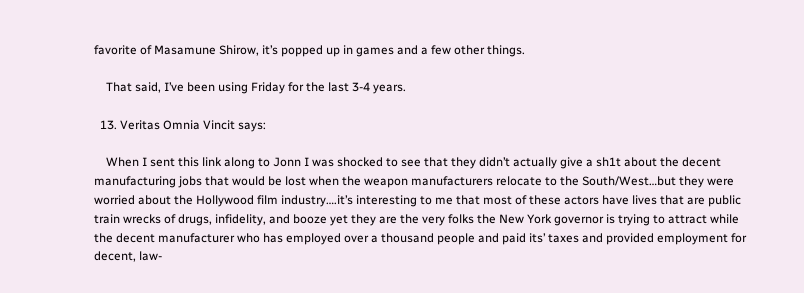favorite of Masamune Shirow, it’s popped up in games and a few other things.

    That said, I’ve been using Friday for the last 3-4 years.

  13. Veritas Omnia Vincit says:

    When I sent this link along to Jonn I was shocked to see that they didn’t actually give a sh1t about the decent manufacturing jobs that would be lost when the weapon manufacturers relocate to the South/West…but they were worried about the Hollywood film industry….it’s interesting to me that most of these actors have lives that are public train wrecks of drugs, infidelity, and booze yet they are the very folks the New York governor is trying to attract while the decent manufacturer who has employed over a thousand people and paid its’ taxes and provided employment for decent, law-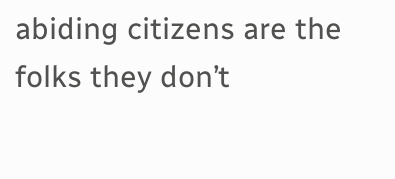abiding citizens are the folks they don’t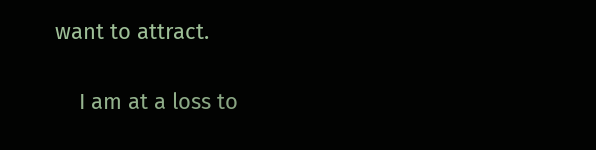want to attract.

    I am at a loss to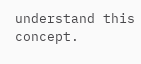understand this concept.